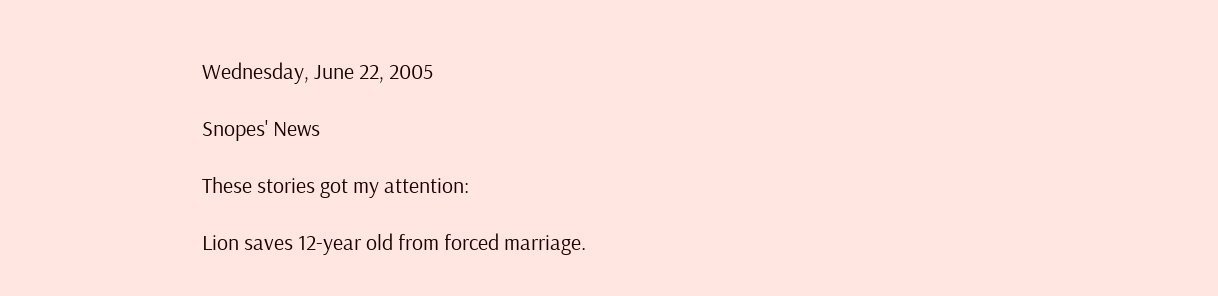Wednesday, June 22, 2005

Snopes' News

These stories got my attention:

Lion saves 12-year old from forced marriage.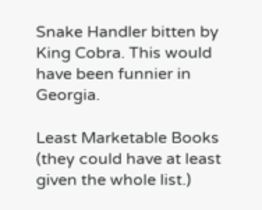Snake Handler bitten by King Cobra. This would have been funnier in Georgia.

Least Marketable Books (they could have at least given the whole list.)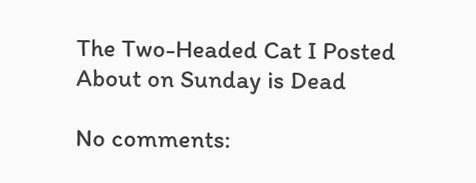The Two-Headed Cat I Posted About on Sunday is Dead

No comments: